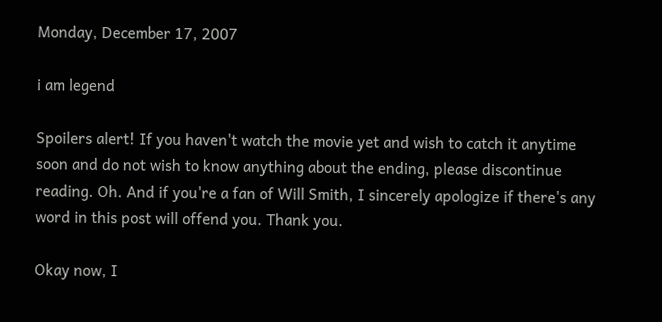Monday, December 17, 2007

i am legend

Spoilers alert! If you haven't watch the movie yet and wish to catch it anytime soon and do not wish to know anything about the ending, please discontinue reading. Oh. And if you're a fan of Will Smith, I sincerely apologize if there's any word in this post will offend you. Thank you.

Okay now, I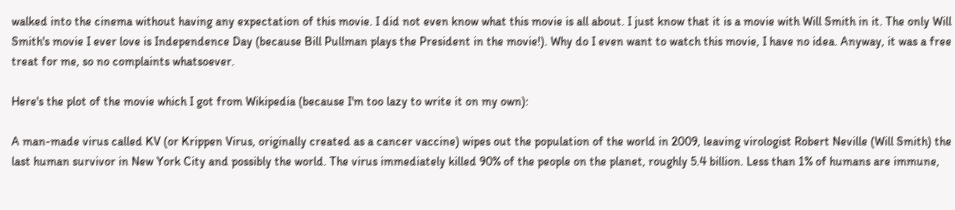walked into the cinema without having any expectation of this movie. I did not even know what this movie is all about. I just know that it is a movie with Will Smith in it. The only Will Smith's movie I ever love is Independence Day (because Bill Pullman plays the President in the movie!). Why do I even want to watch this movie, I have no idea. Anyway, it was a free treat for me, so no complaints whatsoever.

Here's the plot of the movie which I got from Wikipedia (because I'm too lazy to write it on my own):

A man-made virus called KV (or Krippen Virus, originally created as a cancer vaccine) wipes out the population of the world in 2009, leaving virologist Robert Neville (Will Smith) the last human survivor in New York City and possibly the world. The virus immediately killed 90% of the people on the planet, roughly 5.4 billion. Less than 1% of humans are immune,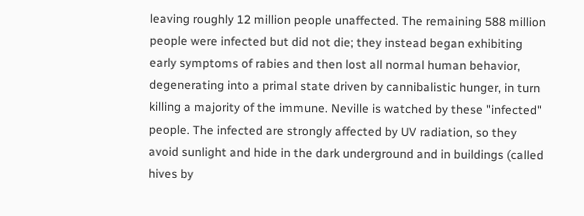leaving roughly 12 million people unaffected. The remaining 588 million people were infected but did not die; they instead began exhibiting early symptoms of rabies and then lost all normal human behavior, degenerating into a primal state driven by cannibalistic hunger, in turn killing a majority of the immune. Neville is watched by these "infected" people. The infected are strongly affected by UV radiation, so they avoid sunlight and hide in the dark underground and in buildings (called hives by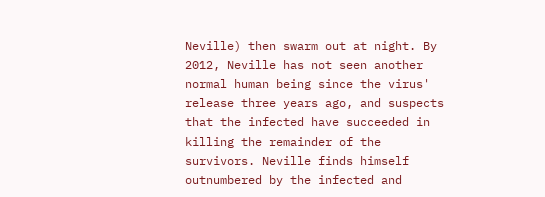Neville) then swarm out at night. By 2012, Neville has not seen another normal human being since the virus' release three years ago, and suspects that the infected have succeeded in killing the remainder of the survivors. Neville finds himself outnumbered by the infected and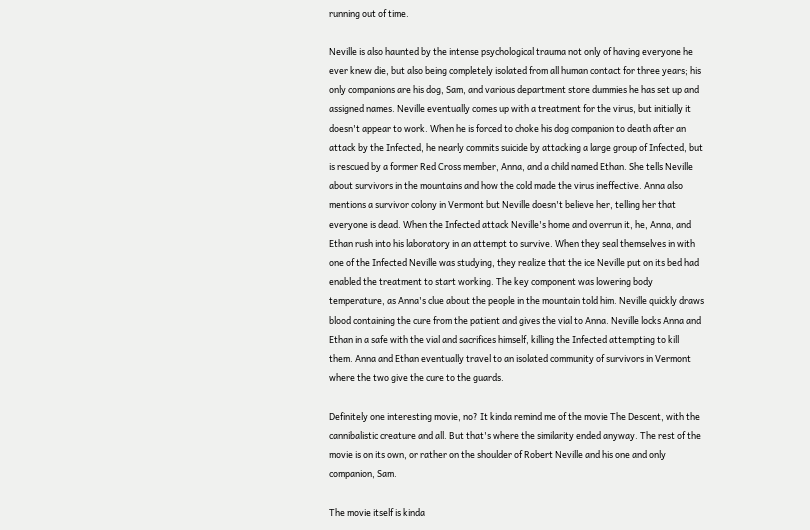running out of time.

Neville is also haunted by the intense psychological trauma not only of having everyone he ever knew die, but also being completely isolated from all human contact for three years; his only companions are his dog, Sam, and various department store dummies he has set up and assigned names. Neville eventually comes up with a treatment for the virus, but initially it doesn't appear to work. When he is forced to choke his dog companion to death after an attack by the Infected, he nearly commits suicide by attacking a large group of Infected, but is rescued by a former Red Cross member, Anna, and a child named Ethan. She tells Neville about survivors in the mountains and how the cold made the virus ineffective. Anna also mentions a survivor colony in Vermont but Neville doesn't believe her, telling her that everyone is dead. When the Infected attack Neville's home and overrun it, he, Anna, and Ethan rush into his laboratory in an attempt to survive. When they seal themselves in with one of the Infected Neville was studying, they realize that the ice Neville put on its bed had enabled the treatment to start working. The key component was lowering body temperature, as Anna's clue about the people in the mountain told him. Neville quickly draws blood containing the cure from the patient and gives the vial to Anna. Neville locks Anna and Ethan in a safe with the vial and sacrifices himself, killing the Infected attempting to kill them. Anna and Ethan eventually travel to an isolated community of survivors in Vermont where the two give the cure to the guards.

Definitely one interesting movie, no? It kinda remind me of the movie The Descent, with the cannibalistic creature and all. But that's where the similarity ended anyway. The rest of the movie is on its own, or rather on the shoulder of Robert Neville and his one and only companion, Sam.

The movie itself is kinda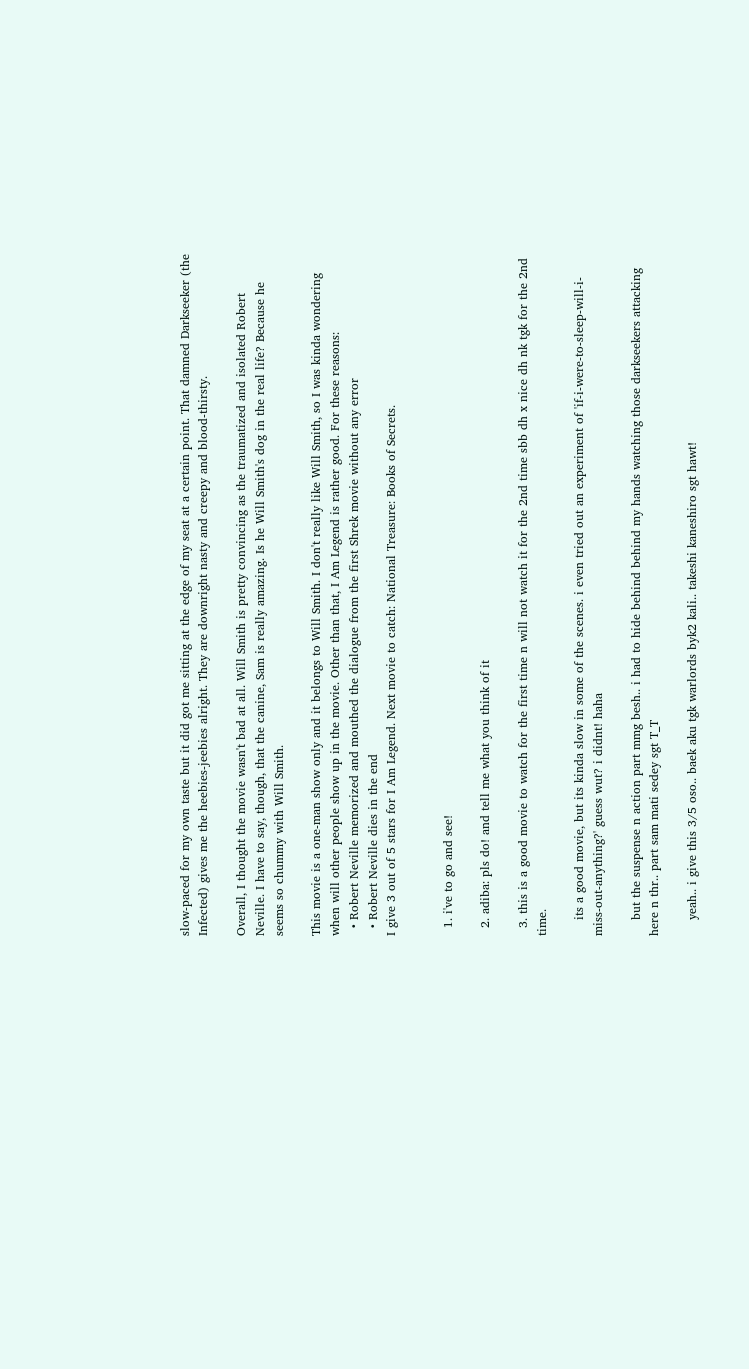slow-paced for my own taste but it did got me sitting at the edge of my seat at a certain point. That damned Darkseeker (the Infected) gives me the heebies-jeebies alright. They are downright nasty and creepy and blood-thirsty.

Overall, I thought the movie wasn't bad at all. Will Smith is pretty convincing as the traumatized and isolated Robert Neville. I have to say, though, that the canine, Sam is really amazing. Is he Will Smith's dog in the real life? Because he seems so chummy with Will Smith.

This movie is a one-man show only and it belongs to Will Smith. I don't really like Will Smith, so I was kinda wondering when will other people show up in the movie. Other than that, I Am Legend is rather good. For these reasons:
  • Robert Neville memorized and mouthed the dialogue from the first Shrek movie without any error
  • Robert Neville dies in the end
I give 3 out of 5 stars for I Am Legend. Next movie to catch: National Treasure: Books of Secrets.


  1. i've to go and see!

  2. adiba: pls do! and tell me what you think of it

  3. this is a good movie to watch for the first time n will not watch it for the 2nd time sbb dh x nice dh nk tgk for the 2nd time.

    its a good movie, but its kinda slow in some of the scenes. i even tried out an experiment of 'if-i-were-to-sleep-will-i-miss-out-anything?' guess wut? i didnt! haha

    but the suspense n action part mmg besh.. i had to hide behind behind my hands watching those darkseekers attacking here n thr.. part sam mati sedey sgt T_T

    yeah.. i give this 3/5 oso.. baek aku tgk warlords byk2 kali.. takeshi kaneshiro sgt hawt!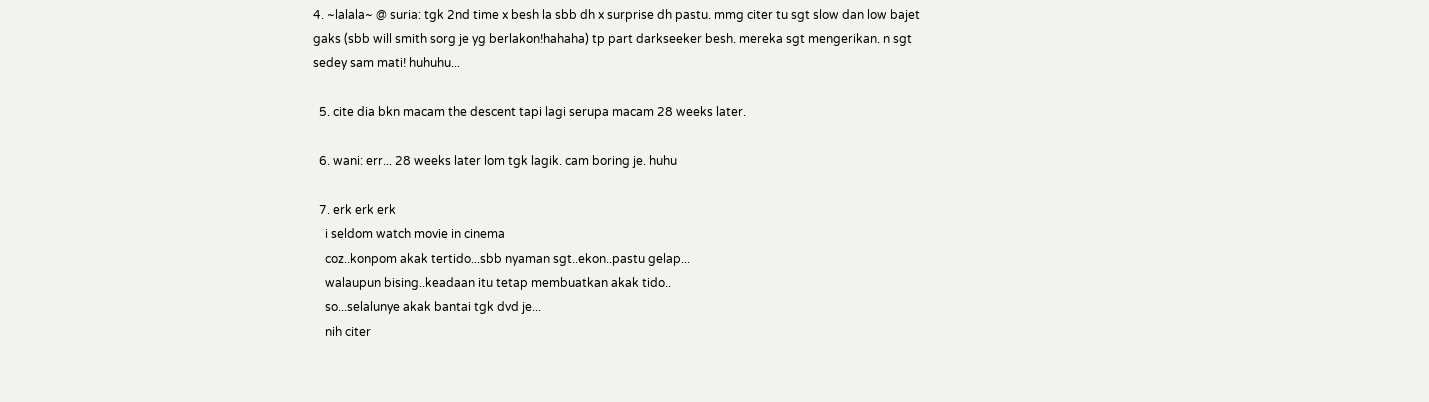4. ~lalala~ @ suria: tgk 2nd time x besh la sbb dh x surprise dh pastu. mmg citer tu sgt slow dan low bajet gaks (sbb will smith sorg je yg berlakon!hahaha) tp part darkseeker besh. mereka sgt mengerikan. n sgt sedey sam mati! huhuhu...

  5. cite dia bkn macam the descent tapi lagi serupa macam 28 weeks later.

  6. wani: err... 28 weeks later lom tgk lagik. cam boring je. huhu

  7. erk erk erk
    i seldom watch movie in cinema
    coz..konpom akak tertido...sbb nyaman sgt..ekon..pastu gelap...
    walaupun bising..keadaan itu tetap membuatkan akak tido..
    so...selalunye akak bantai tgk dvd je...
    nih citer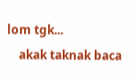lom tgk...
    akak taknak baca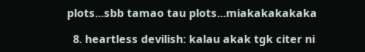plots...sbb tamao tau plots...miakakakakaka

  8. heartless devilish: kalau akak tgk citer ni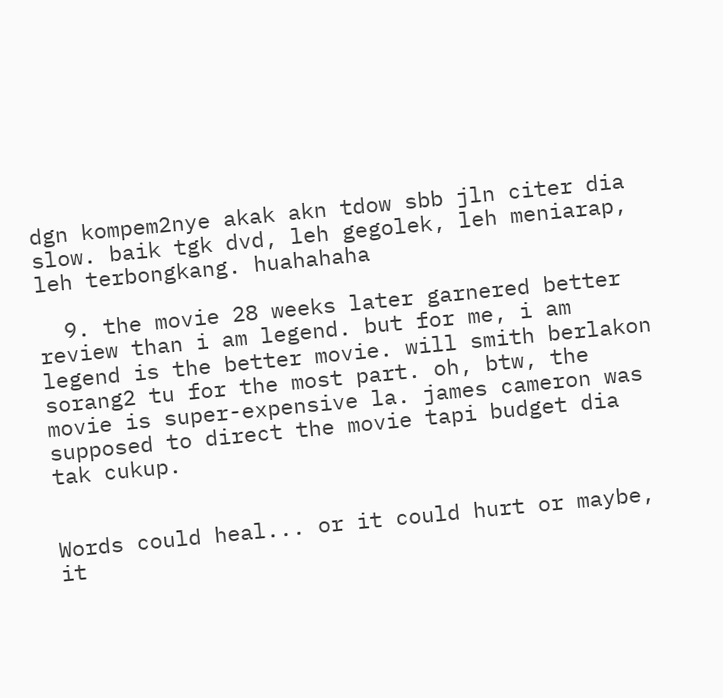dgn kompem2nye akak akn tdow sbb jln citer dia slow. baik tgk dvd, leh gegolek, leh meniarap, leh terbongkang. huahahaha

  9. the movie 28 weeks later garnered better review than i am legend. but for me, i am legend is the better movie. will smith berlakon sorang2 tu for the most part. oh, btw, the movie is super-expensive la. james cameron was supposed to direct the movie tapi budget dia tak cukup.


Words could heal... or it could hurt or maybe, it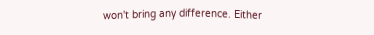won't bring any difference. Either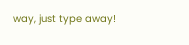way, just type away!